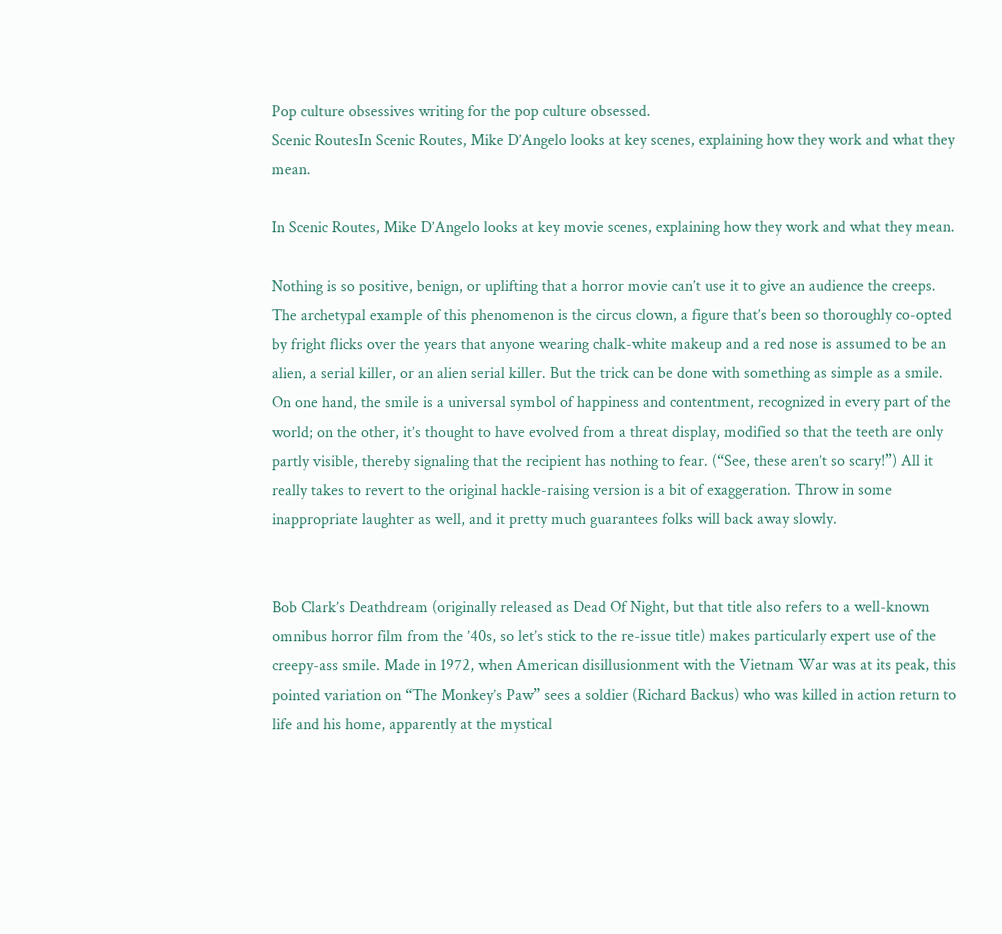Pop culture obsessives writing for the pop culture obsessed.
Scenic RoutesIn Scenic Routes, Mike D’Angelo looks at key scenes, explaining how they work and what they mean.

In Scenic Routes, Mike D’Angelo looks at key movie scenes, explaining how they work and what they mean.

Nothing is so positive, benign, or uplifting that a horror movie can’t use it to give an audience the creeps. The archetypal example of this phenomenon is the circus clown, a figure that’s been so thoroughly co-opted by fright flicks over the years that anyone wearing chalk-white makeup and a red nose is assumed to be an alien, a serial killer, or an alien serial killer. But the trick can be done with something as simple as a smile. On one hand, the smile is a universal symbol of happiness and contentment, recognized in every part of the world; on the other, it’s thought to have evolved from a threat display, modified so that the teeth are only partly visible, thereby signaling that the recipient has nothing to fear. (“See, these aren’t so scary!”) All it really takes to revert to the original hackle-raising version is a bit of exaggeration. Throw in some inappropriate laughter as well, and it pretty much guarantees folks will back away slowly.


Bob Clark’s Deathdream (originally released as Dead Of Night, but that title also refers to a well-known omnibus horror film from the ’40s, so let’s stick to the re-issue title) makes particularly expert use of the creepy-ass smile. Made in 1972, when American disillusionment with the Vietnam War was at its peak, this pointed variation on “The Monkey’s Paw” sees a soldier (Richard Backus) who was killed in action return to life and his home, apparently at the mystical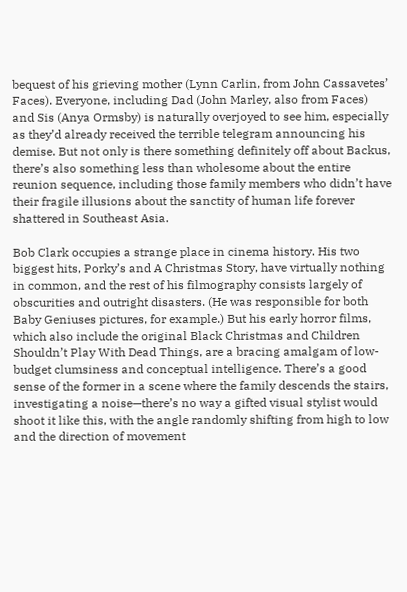bequest of his grieving mother (Lynn Carlin, from John Cassavetes’ Faces). Everyone, including Dad (John Marley, also from Faces) and Sis (Anya Ormsby) is naturally overjoyed to see him, especially as they’d already received the terrible telegram announcing his demise. But not only is there something definitely off about Backus, there’s also something less than wholesome about the entire reunion sequence, including those family members who didn’t have their fragile illusions about the sanctity of human life forever shattered in Southeast Asia.

Bob Clark occupies a strange place in cinema history. His two biggest hits, Porky’s and A Christmas Story, have virtually nothing in common, and the rest of his filmography consists largely of obscurities and outright disasters. (He was responsible for both Baby Geniuses pictures, for example.) But his early horror films, which also include the original Black Christmas and Children Shouldn’t Play With Dead Things, are a bracing amalgam of low-budget clumsiness and conceptual intelligence. There’s a good sense of the former in a scene where the family descends the stairs, investigating a noise—there’s no way a gifted visual stylist would shoot it like this, with the angle randomly shifting from high to low and the direction of movement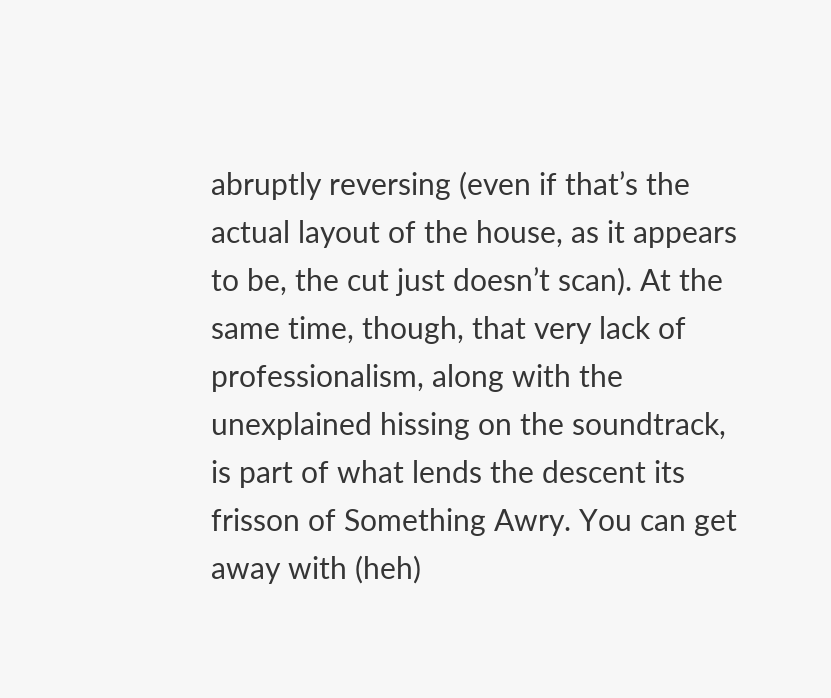abruptly reversing (even if that’s the actual layout of the house, as it appears to be, the cut just doesn’t scan). At the same time, though, that very lack of professionalism, along with the unexplained hissing on the soundtrack, is part of what lends the descent its frisson of Something Awry. You can get away with (heh)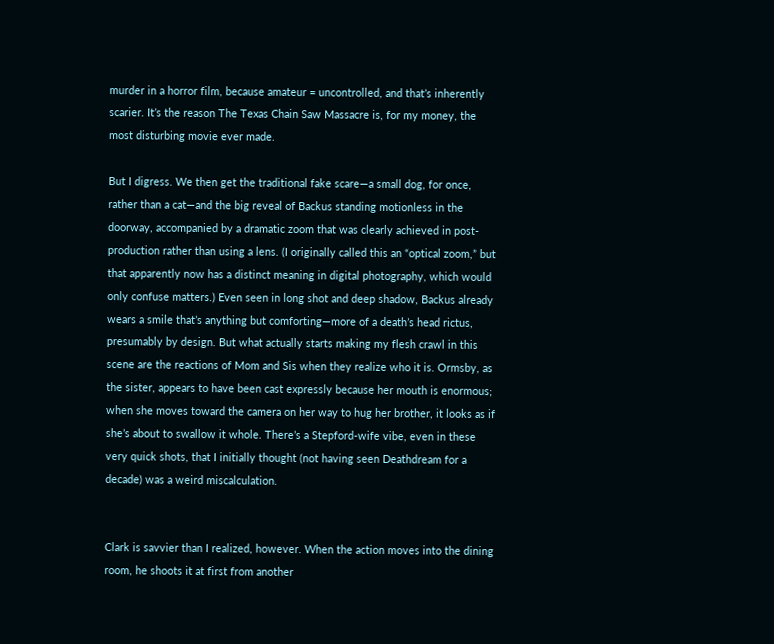murder in a horror film, because amateur = uncontrolled, and that’s inherently scarier. It’s the reason The Texas Chain Saw Massacre is, for my money, the most disturbing movie ever made.

But I digress. We then get the traditional fake scare—a small dog, for once, rather than a cat—and the big reveal of Backus standing motionless in the doorway, accompanied by a dramatic zoom that was clearly achieved in post-production rather than using a lens. (I originally called this an “optical zoom,” but that apparently now has a distinct meaning in digital photography, which would only confuse matters.) Even seen in long shot and deep shadow, Backus already wears a smile that’s anything but comforting—more of a death’s head rictus, presumably by design. But what actually starts making my flesh crawl in this scene are the reactions of Mom and Sis when they realize who it is. Ormsby, as the sister, appears to have been cast expressly because her mouth is enormous; when she moves toward the camera on her way to hug her brother, it looks as if she’s about to swallow it whole. There’s a Stepford-wife vibe, even in these very quick shots, that I initially thought (not having seen Deathdream for a decade) was a weird miscalculation.


Clark is savvier than I realized, however. When the action moves into the dining room, he shoots it at first from another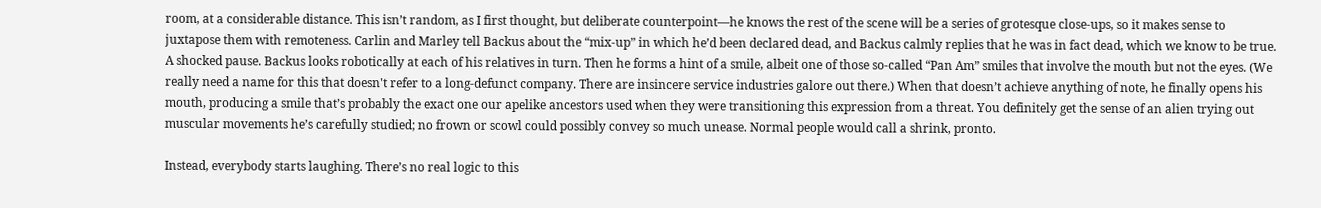room, at a considerable distance. This isn’t random, as I first thought, but deliberate counterpoint—he knows the rest of the scene will be a series of grotesque close-ups, so it makes sense to juxtapose them with remoteness. Carlin and Marley tell Backus about the “mix-up” in which he’d been declared dead, and Backus calmly replies that he was in fact dead, which we know to be true. A shocked pause. Backus looks robotically at each of his relatives in turn. Then he forms a hint of a smile, albeit one of those so-called “Pan Am” smiles that involve the mouth but not the eyes. (We really need a name for this that doesn't refer to a long-defunct company. There are insincere service industries galore out there.) When that doesn’t achieve anything of note, he finally opens his mouth, producing a smile that’s probably the exact one our apelike ancestors used when they were transitioning this expression from a threat. You definitely get the sense of an alien trying out muscular movements he’s carefully studied; no frown or scowl could possibly convey so much unease. Normal people would call a shrink, pronto.

Instead, everybody starts laughing. There’s no real logic to this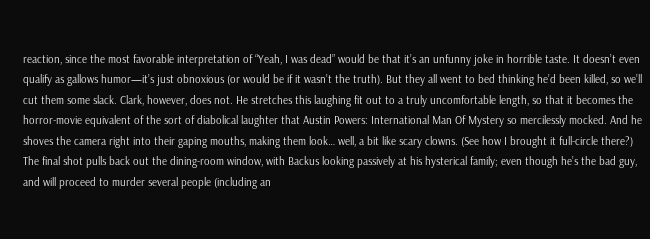reaction, since the most favorable interpretation of “Yeah, I was dead” would be that it’s an unfunny joke in horrible taste. It doesn’t even qualify as gallows humor—it’s just obnoxious (or would be if it wasn’t the truth). But they all went to bed thinking he’d been killed, so we’ll cut them some slack. Clark, however, does not. He stretches this laughing fit out to a truly uncomfortable length, so that it becomes the horror-movie equivalent of the sort of diabolical laughter that Austin Powers: International Man Of Mystery so mercilessly mocked. And he shoves the camera right into their gaping mouths, making them look… well, a bit like scary clowns. (See how I brought it full-circle there?) The final shot pulls back out the dining-room window, with Backus looking passively at his hysterical family; even though he’s the bad guy, and will proceed to murder several people (including an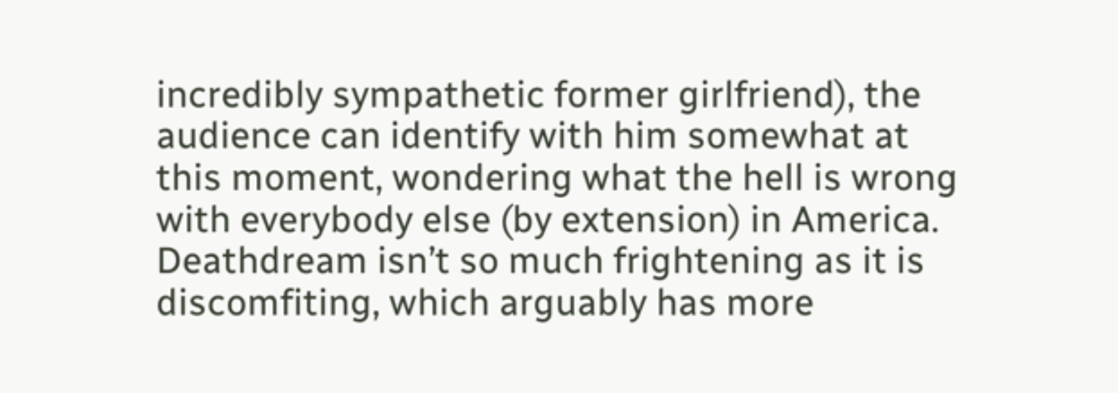incredibly sympathetic former girlfriend), the audience can identify with him somewhat at this moment, wondering what the hell is wrong with everybody else (by extension) in America. Deathdream isn’t so much frightening as it is discomfiting, which arguably has more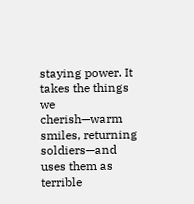staying power. It takes the things we cherish—warm smiles, returning soldiers—and uses them as terrible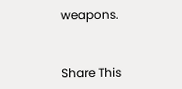weapons.


Share This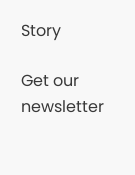Story

Get our newsletter